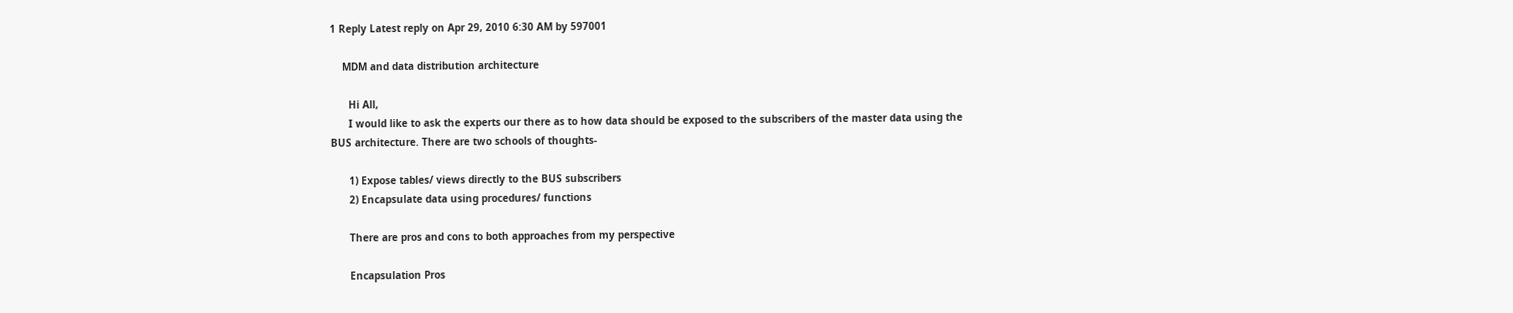1 Reply Latest reply on Apr 29, 2010 6:30 AM by 597001

    MDM and data distribution architecture

      Hi All,
      I would like to ask the experts our there as to how data should be exposed to the subscribers of the master data using the BUS architecture. There are two schools of thoughts-

      1) Expose tables/ views directly to the BUS subscribers
      2) Encapsulate data using procedures/ functions

      There are pros and cons to both approaches from my perspective

      Encapsulation Pros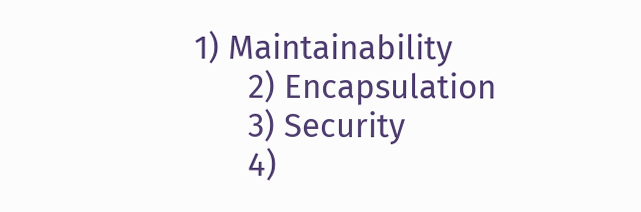1) Maintainability
      2) Encapsulation
      3) Security
      4)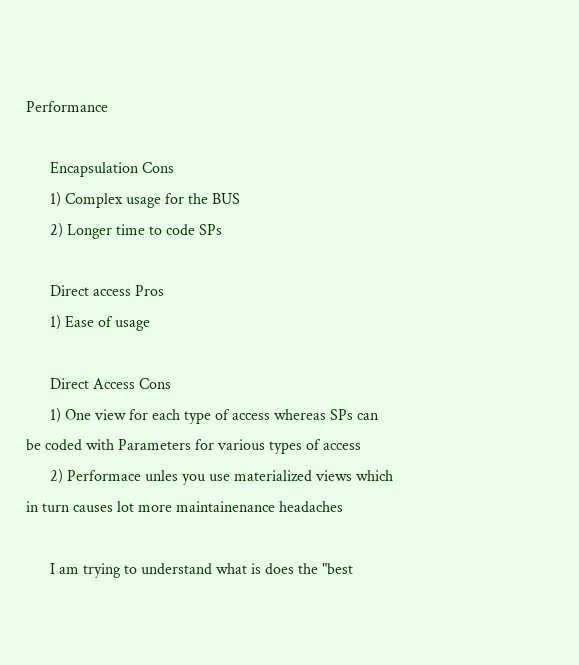Performance

      Encapsulation Cons
      1) Complex usage for the BUS
      2) Longer time to code SPs

      Direct access Pros
      1) Ease of usage

      Direct Access Cons
      1) One view for each type of access whereas SPs can be coded with Parameters for various types of access
      2) Performace unles you use materialized views which in turn causes lot more maintainenance headaches

      I am trying to understand what is does the "best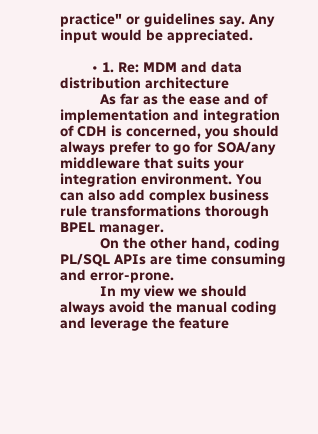practice" or guidelines say. Any input would be appreciated.

        • 1. Re: MDM and data distribution architecture
          As far as the ease and of implementation and integration of CDH is concerned, you should always prefer to go for SOA/any middleware that suits your integration environment. You can also add complex business rule transformations thorough BPEL manager.
          On the other hand, coding PL/SQL APIs are time consuming and error-prone.
          In my view we should always avoid the manual coding and leverage the feature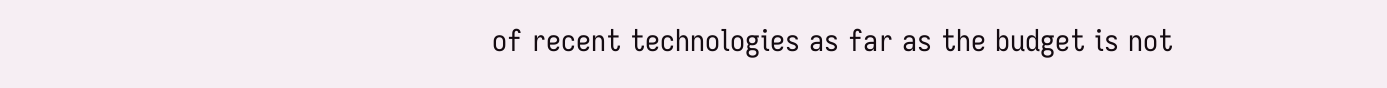of recent technologies as far as the budget is not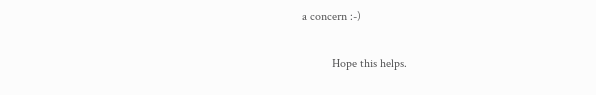a concern :-)

          Hope this helps.